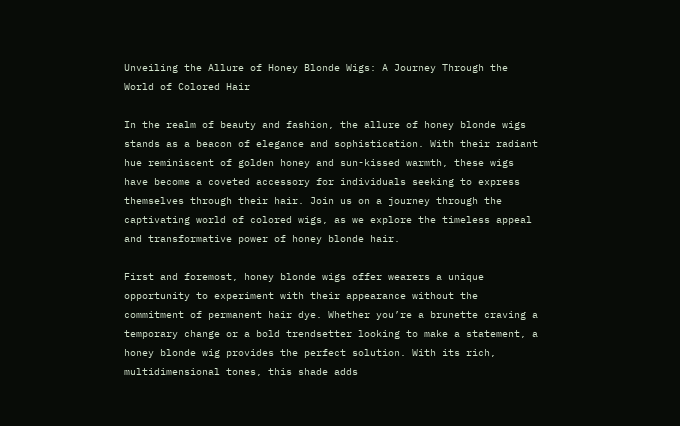Unveiling the Allure of Honey Blonde Wigs: A Journey Through the World of Colored Hair

In the realm of beauty and fashion, the allure of honey blonde wigs stands as a beacon of elegance and sophistication. With their radiant hue reminiscent of golden honey and sun-kissed warmth, these wigs have become a coveted accessory for individuals seeking to express themselves through their hair. Join us on a journey through the captivating world of colored wigs, as we explore the timeless appeal and transformative power of honey blonde hair.

First and foremost, honey blonde wigs offer wearers a unique opportunity to experiment with their appearance without the commitment of permanent hair dye. Whether you’re a brunette craving a temporary change or a bold trendsetter looking to make a statement, a honey blonde wig provides the perfect solution. With its rich, multidimensional tones, this shade adds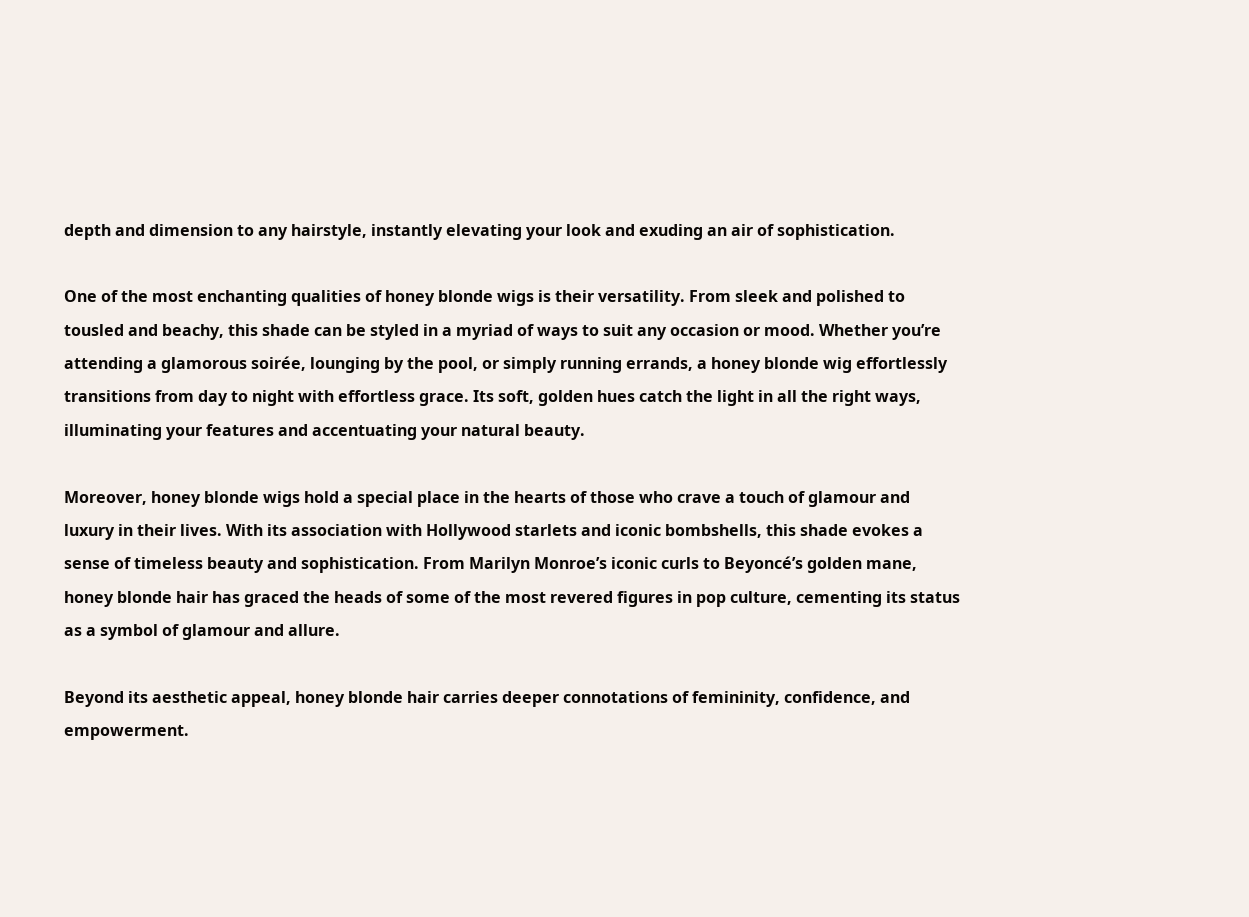depth and dimension to any hairstyle, instantly elevating your look and exuding an air of sophistication.

One of the most enchanting qualities of honey blonde wigs is their versatility. From sleek and polished to tousled and beachy, this shade can be styled in a myriad of ways to suit any occasion or mood. Whether you’re attending a glamorous soirée, lounging by the pool, or simply running errands, a honey blonde wig effortlessly transitions from day to night with effortless grace. Its soft, golden hues catch the light in all the right ways, illuminating your features and accentuating your natural beauty.

Moreover, honey blonde wigs hold a special place in the hearts of those who crave a touch of glamour and luxury in their lives. With its association with Hollywood starlets and iconic bombshells, this shade evokes a sense of timeless beauty and sophistication. From Marilyn Monroe’s iconic curls to Beyoncé’s golden mane, honey blonde hair has graced the heads of some of the most revered figures in pop culture, cementing its status as a symbol of glamour and allure.

Beyond its aesthetic appeal, honey blonde hair carries deeper connotations of femininity, confidence, and empowerment.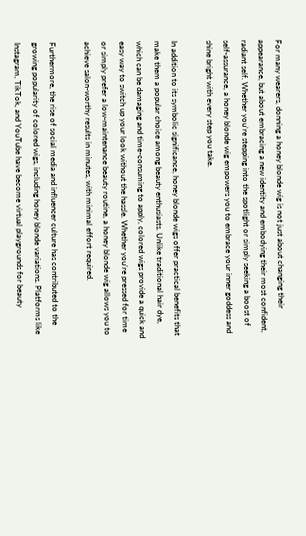For many wearers, donning a honey blonde wig is not just about changing their appearance, but about embracing a new identity and embodying their most confident, radiant self. Whether you’re stepping into the spotlight or simply seeking a boost of self-assurance, a honey blonde wig empowers you to embrace your inner goddess and shine bright with every step you take.

In addition to its symbolic significance, honey blonde wigs offer practical benefits that make them a popular choice among beauty enthusiasts. Unlike traditional hair dye, which can be damaging and time-consuming to apply, colored wigs provide a quick and easy way to switch up your look without the hassle. Whether you’re pressed for time or simply prefer a low-maintenance beauty routine, a honey blonde wig allows you to achieve salon-worthy results in minutes, with minimal effort required.

Furthermore, the rise of social media and influencer culture has contributed to the growing popularity of colored wigs, including honey blonde variations. Platforms like Instagram, TikTok, and YouTube have become virtual playgrounds for beauty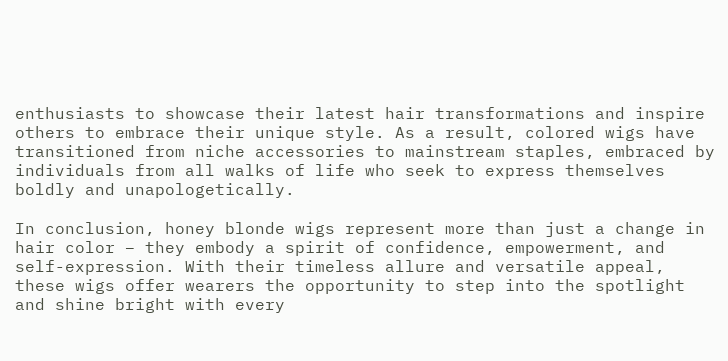enthusiasts to showcase their latest hair transformations and inspire others to embrace their unique style. As a result, colored wigs have transitioned from niche accessories to mainstream staples, embraced by individuals from all walks of life who seek to express themselves boldly and unapologetically.

In conclusion, honey blonde wigs represent more than just a change in hair color – they embody a spirit of confidence, empowerment, and self-expression. With their timeless allure and versatile appeal, these wigs offer wearers the opportunity to step into the spotlight and shine bright with every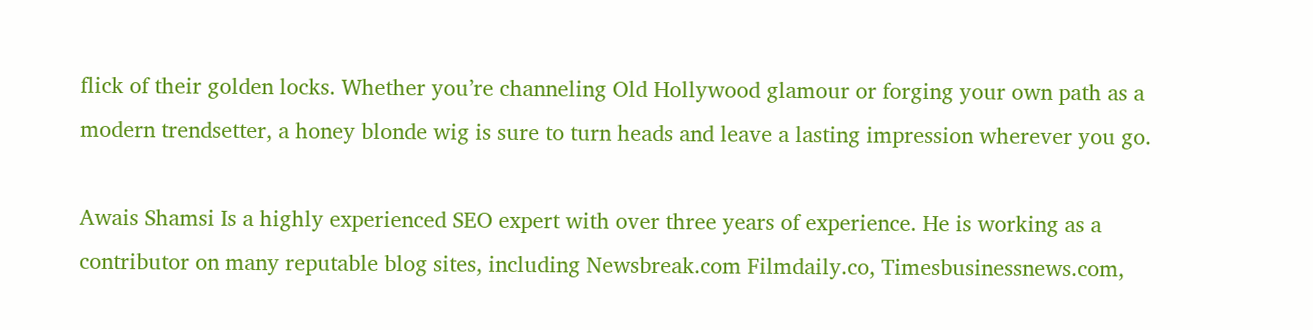flick of their golden locks. Whether you’re channeling Old Hollywood glamour or forging your own path as a modern trendsetter, a honey blonde wig is sure to turn heads and leave a lasting impression wherever you go.

Awais Shamsi Is a highly experienced SEO expert with over three years of experience. He is working as a contributor on many reputable blog sites, including Newsbreak.com Filmdaily.co, Timesbusinessnews.com,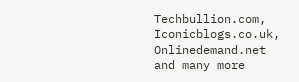Techbullion.com, Iconicblogs.co.uk, Onlinedemand.net and many more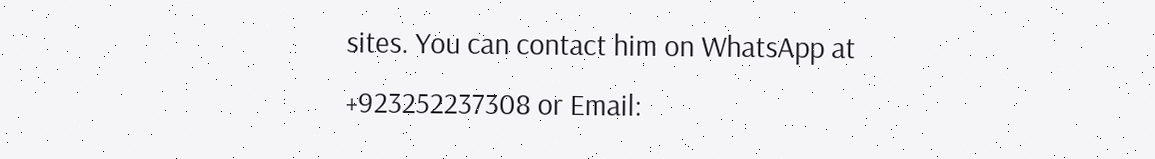sites. You can contact him on WhatsApp at +923252237308 or Email: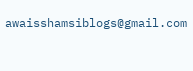awaisshamsiblogs@gmail.com